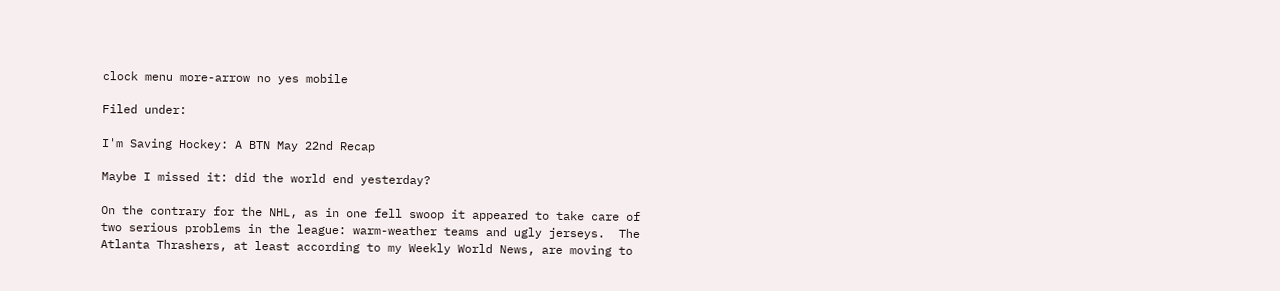clock menu more-arrow no yes mobile

Filed under:

I'm Saving Hockey: A BTN May 22nd Recap

Maybe I missed it: did the world end yesterday?

On the contrary for the NHL, as in one fell swoop it appeared to take care of two serious problems in the league: warm-weather teams and ugly jerseys.  The Atlanta Thrashers, at least according to my Weekly World News, are moving to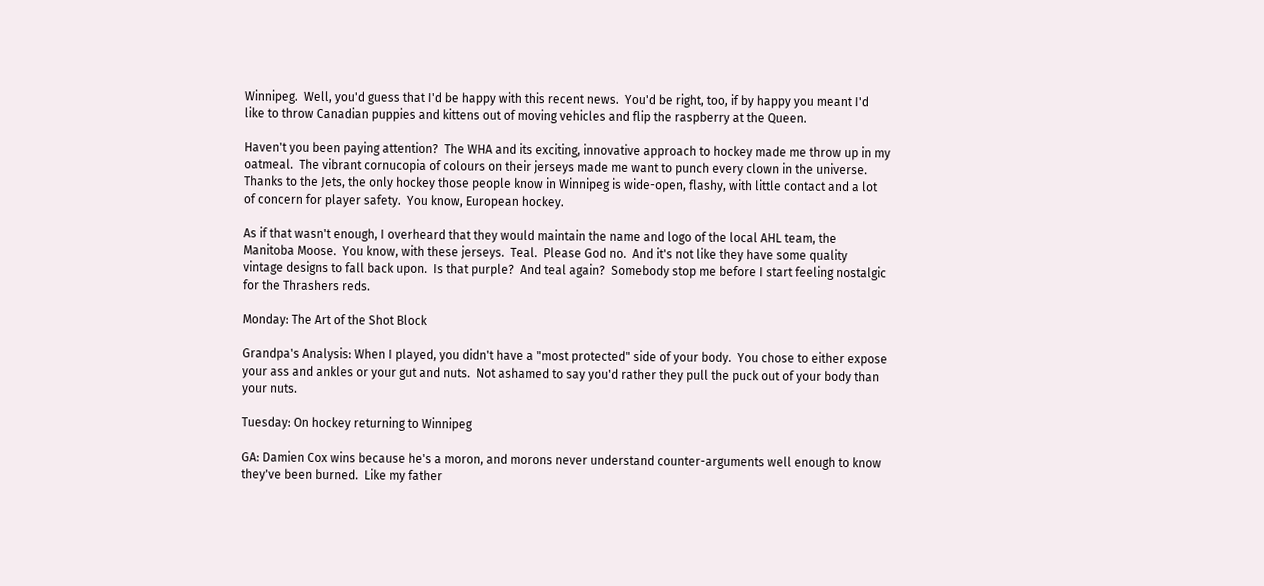Winnipeg.  Well, you'd guess that I'd be happy with this recent news.  You'd be right, too, if by happy you meant I'd like to throw Canadian puppies and kittens out of moving vehicles and flip the raspberry at the Queen.

Haven't you been paying attention?  The WHA and its exciting, innovative approach to hockey made me throw up in my oatmeal.  The vibrant cornucopia of colours on their jerseys made me want to punch every clown in the universe.  Thanks to the Jets, the only hockey those people know in Winnipeg is wide-open, flashy, with little contact and a lot of concern for player safety.  You know, European hockey.

As if that wasn't enough, I overheard that they would maintain the name and logo of the local AHL team, the Manitoba Moose.  You know, with these jerseys.  Teal.  Please God no.  And it's not like they have some quality vintage designs to fall back upon.  Is that purple?  And teal again?  Somebody stop me before I start feeling nostalgic for the Thrashers reds.

Monday: The Art of the Shot Block

Grandpa's Analysis: When I played, you didn't have a "most protected" side of your body.  You chose to either expose your ass and ankles or your gut and nuts.  Not ashamed to say you'd rather they pull the puck out of your body than your nuts.

Tuesday: On hockey returning to Winnipeg

GA: Damien Cox wins because he's a moron, and morons never understand counter-arguments well enough to know they've been burned.  Like my father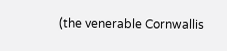(the venerable Cornwallis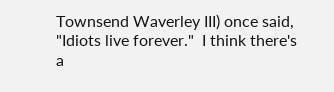Townsend Waverley III) once said, "Idiots live forever."  I think there's a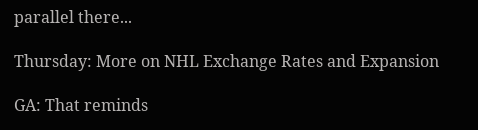parallel there...

Thursday: More on NHL Exchange Rates and Expansion

GA: That reminds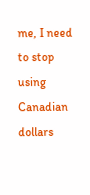me, I need to stop using Canadian dollars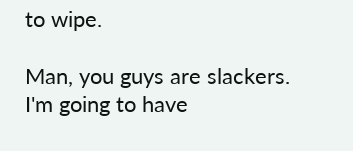to wipe.

Man, you guys are slackers.  I'm going to have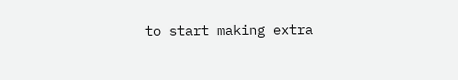to start making extra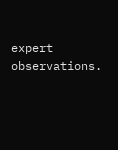expert observations.